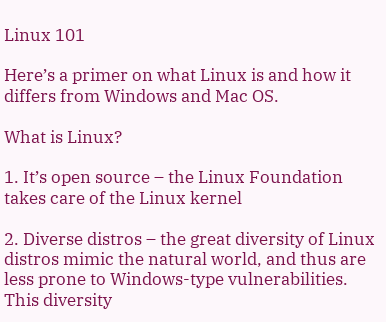Linux 101

Here’s a primer on what Linux is and how it differs from Windows and Mac OS.

What is Linux?

1. It’s open source – the Linux Foundation takes care of the Linux kernel

2. Diverse distros – the great diversity of Linux distros mimic the natural world, and thus are less prone to Windows-type vulnerabilities. This diversity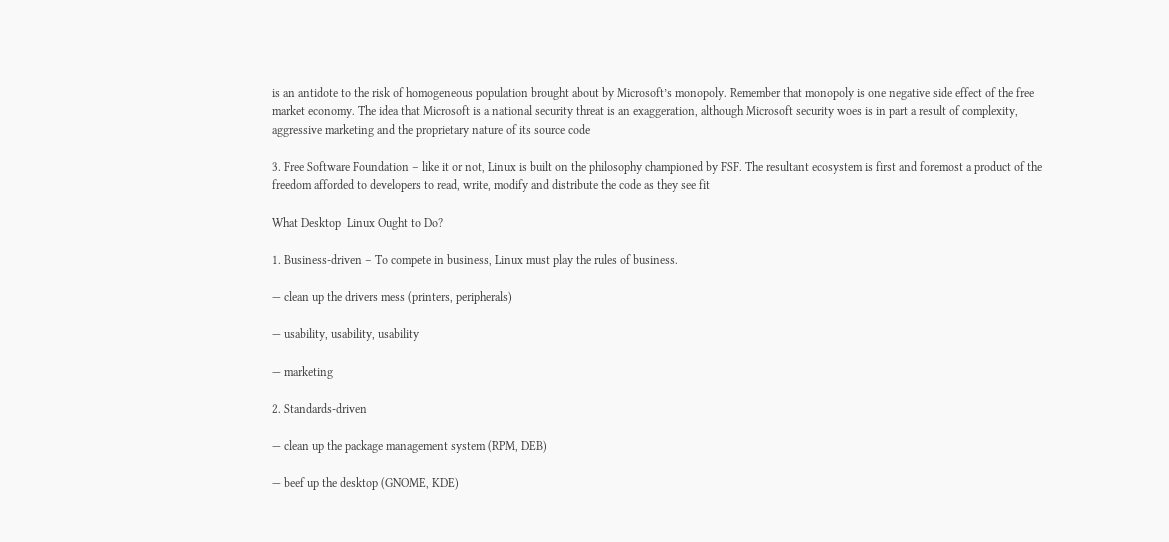is an antidote to the risk of homogeneous population brought about by Microsoft’s monopoly. Remember that monopoly is one negative side effect of the free market economy. The idea that Microsoft is a national security threat is an exaggeration, although Microsoft security woes is in part a result of complexity, aggressive marketing and the proprietary nature of its source code

3. Free Software Foundation – like it or not, Linux is built on the philosophy championed by FSF. The resultant ecosystem is first and foremost a product of the freedom afforded to developers to read, write, modify and distribute the code as they see fit

What Desktop  Linux Ought to Do?

1. Business-driven – To compete in business, Linux must play the rules of business.

— clean up the drivers mess (printers, peripherals)

— usability, usability, usability

— marketing

2. Standards-driven

— clean up the package management system (RPM, DEB)

— beef up the desktop (GNOME, KDE)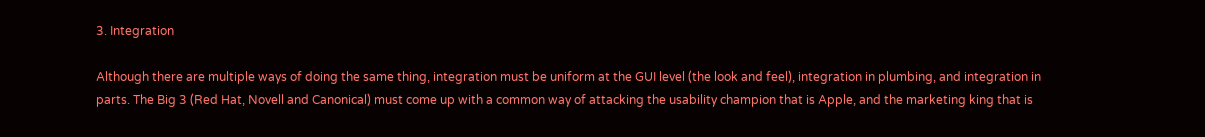3. Integration

Although there are multiple ways of doing the same thing, integration must be uniform at the GUI level (the look and feel), integration in plumbing, and integration in parts. The Big 3 (Red Hat, Novell and Canonical) must come up with a common way of attacking the usability champion that is Apple, and the marketing king that is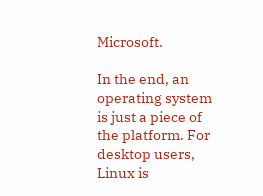Microsoft.

In the end, an operating system is just a piece of the platform. For desktop users, Linux is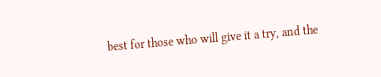best for those who will give it a try, and the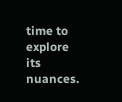time to explore its nuances.